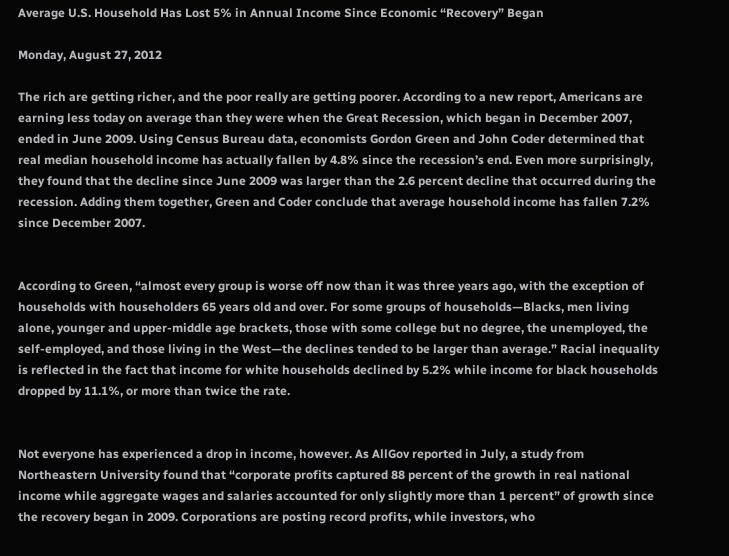Average U.S. Household Has Lost 5% in Annual Income Since Economic “Recovery” Began

Monday, August 27, 2012

The rich are getting richer, and the poor really are getting poorer. According to a new report, Americans are earning less today on average than they were when the Great Recession, which began in December 2007, ended in June 2009. Using Census Bureau data, economists Gordon Green and John Coder determined that real median household income has actually fallen by 4.8% since the recession’s end. Even more surprisingly, they found that the decline since June 2009 was larger than the 2.6 percent decline that occurred during the recession. Adding them together, Green and Coder conclude that average household income has fallen 7.2% since December 2007.


According to Green, “almost every group is worse off now than it was three years ago, with the exception of households with householders 65 years old and over. For some groups of households—Blacks, men living alone, younger and upper-middle age brackets, those with some college but no degree, the unemployed, the self-employed, and those living in the West—the declines tended to be larger than average.” Racial inequality is reflected in the fact that income for white households declined by 5.2% while income for black households dropped by 11.1%, or more than twice the rate.


Not everyone has experienced a drop in income, however. As AllGov reported in July, a study from Northeastern University found that “corporate profits captured 88 percent of the growth in real national income while aggregate wages and salaries accounted for only slightly more than 1 percent” of growth since the recovery began in 2009. Corporations are posting record profits, while investors, who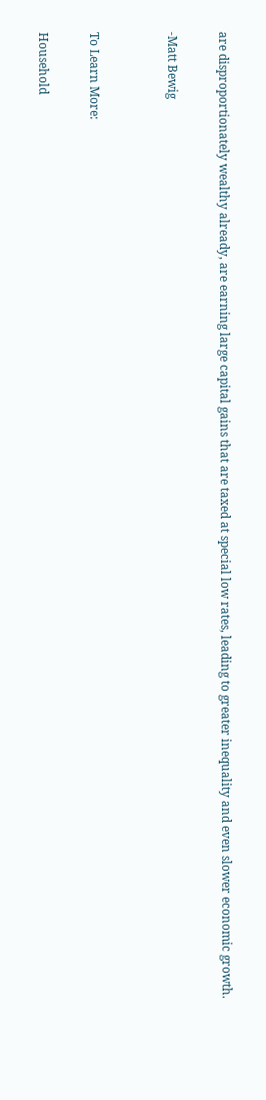are disproportionately wealthy already, are earning large capital gains that are taxed at special low rates, leading to greater inequality and even slower economic growth.

-Matt Bewig


To Learn More:

Household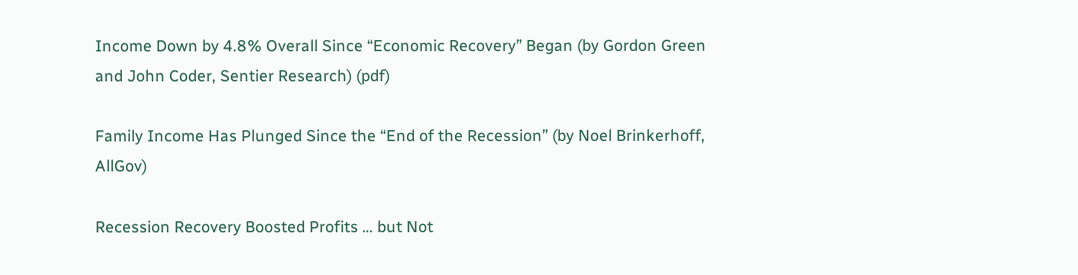Income Down by 4.8% Overall Since “Economic Recovery” Began (by Gordon Green and John Coder, Sentier Research) (pdf)

Family Income Has Plunged Since the “End of the Recession” (by Noel Brinkerhoff, AllGov)

Recession Recovery Boosted Profits … but Not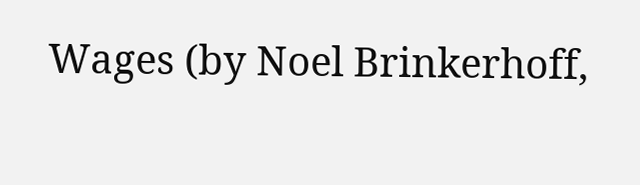Wages (by Noel Brinkerhoff,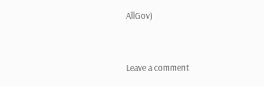AllGov)


Leave a comment